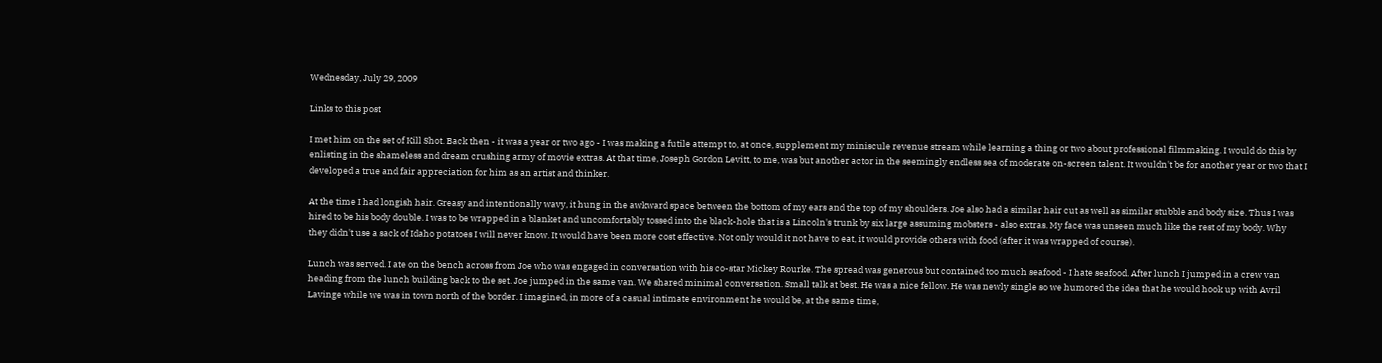Wednesday, July 29, 2009

Links to this post

I met him on the set of Kill Shot. Back then - it was a year or two ago - I was making a futile attempt to, at once, supplement my miniscule revenue stream while learning a thing or two about professional filmmaking. I would do this by enlisting in the shameless and dream crushing army of movie extras. At that time, Joseph Gordon Levitt, to me, was but another actor in the seemingly endless sea of moderate on-screen talent. It wouldn't be for another year or two that I developed a true and fair appreciation for him as an artist and thinker.

At the time I had longish hair. Greasy and intentionally wavy, it hung in the awkward space between the bottom of my ears and the top of my shoulders. Joe also had a similar hair cut as well as similar stubble and body size. Thus I was hired to be his body double. I was to be wrapped in a blanket and uncomfortably tossed into the black-hole that is a Lincoln's trunk by six large assuming mobsters - also extras. My face was unseen much like the rest of my body. Why they didn't use a sack of Idaho potatoes I will never know. It would have been more cost effective. Not only would it not have to eat, it would provide others with food (after it was wrapped of course).

Lunch was served. I ate on the bench across from Joe who was engaged in conversation with his co-star Mickey Rourke. The spread was generous but contained too much seafood - I hate seafood. After lunch I jumped in a crew van heading from the lunch building back to the set. Joe jumped in the same van. We shared minimal conversation. Small talk at best. He was a nice fellow. He was newly single so we humored the idea that he would hook up with Avril Lavinge while we was in town north of the border. I imagined, in more of a casual intimate environment he would be, at the same time,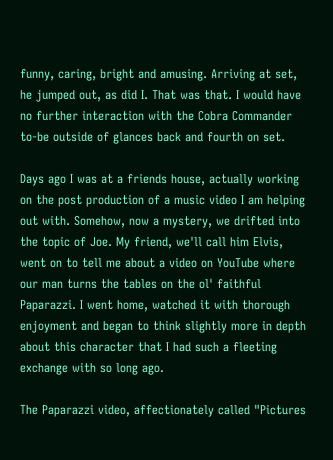funny, caring, bright and amusing. Arriving at set, he jumped out, as did I. That was that. I would have no further interaction with the Cobra Commander to-be outside of glances back and fourth on set.

Days ago I was at a friends house, actually working on the post production of a music video I am helping out with. Somehow, now a mystery, we drifted into the topic of Joe. My friend, we'll call him Elvis, went on to tell me about a video on YouTube where our man turns the tables on the ol' faithful Paparazzi. I went home, watched it with thorough enjoyment and began to think slightly more in depth about this character that I had such a fleeting exchange with so long ago.

The Paparazzi video, affectionately called "Pictures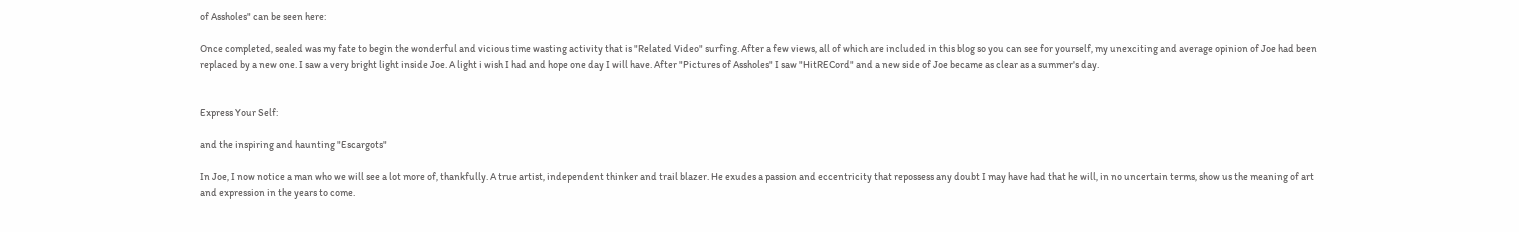of Assholes" can be seen here:

Once completed, sealed was my fate to begin the wonderful and vicious time wasting activity that is "Related Video" surfing. After a few views, all of which are included in this blog so you can see for yourself, my unexciting and average opinion of Joe had been replaced by a new one. I saw a very bright light inside Joe. A light i wish I had and hope one day I will have. After "Pictures of Assholes" I saw "HitRECord" and a new side of Joe became as clear as a summer's day.


Express Your Self:

and the inspiring and haunting "Escargots"

In Joe, I now notice a man who we will see a lot more of, thankfully. A true artist, independent thinker and trail blazer. He exudes a passion and eccentricity that repossess any doubt I may have had that he will, in no uncertain terms, show us the meaning of art and expression in the years to come.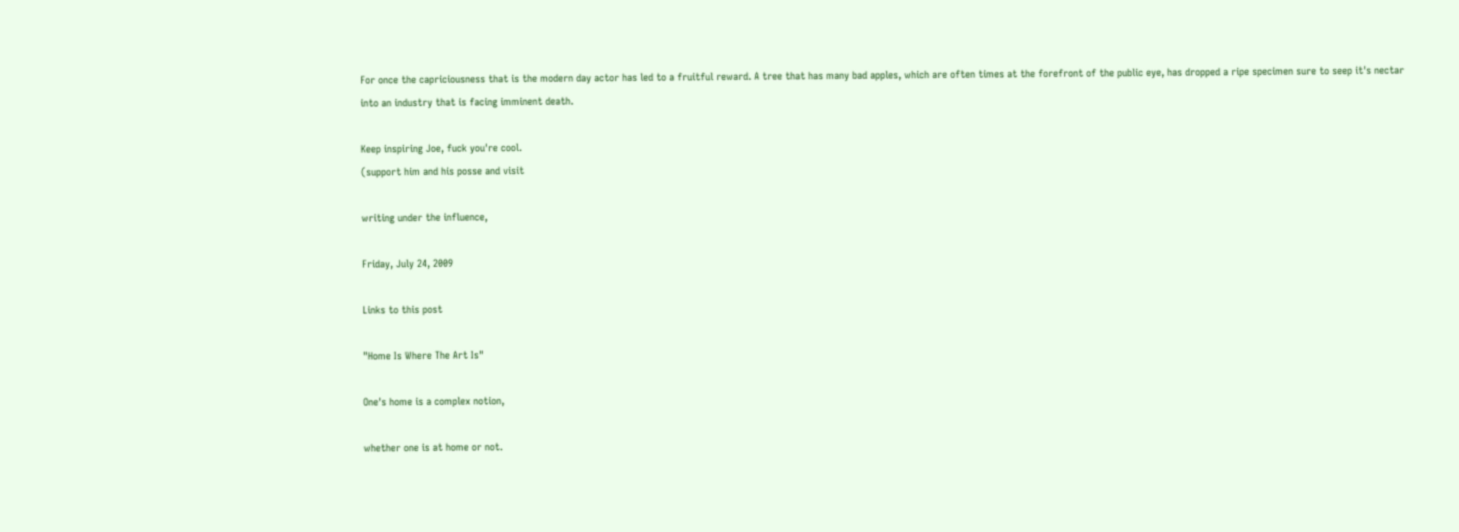For once the capriciousness that is the modern day actor has led to a fruitful reward. A tree that has many bad apples, which are often times at the forefront of the public eye, has dropped a ripe specimen sure to seep it's nectar into an industry that is facing imminent death.

Keep inspiring Joe, fuck you're cool.
(support him and his posse and visit

writing under the influence,

Friday, July 24, 2009

Links to this post

"Home Is Where The Art Is"

One's home is a complex notion,

whether one is at home or not.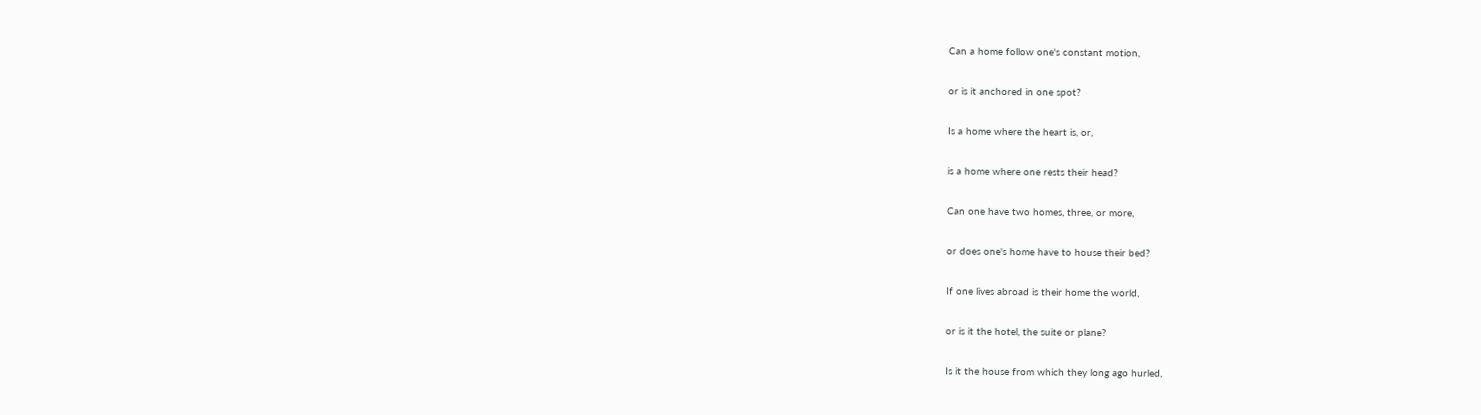Can a home follow one's constant motion,

or is it anchored in one spot?

Is a home where the heart is, or,

is a home where one rests their head?

Can one have two homes, three, or more,

or does one's home have to house their bed?

If one lives abroad is their home the world,

or is it the hotel, the suite or plane?

Is it the house from which they long ago hurled,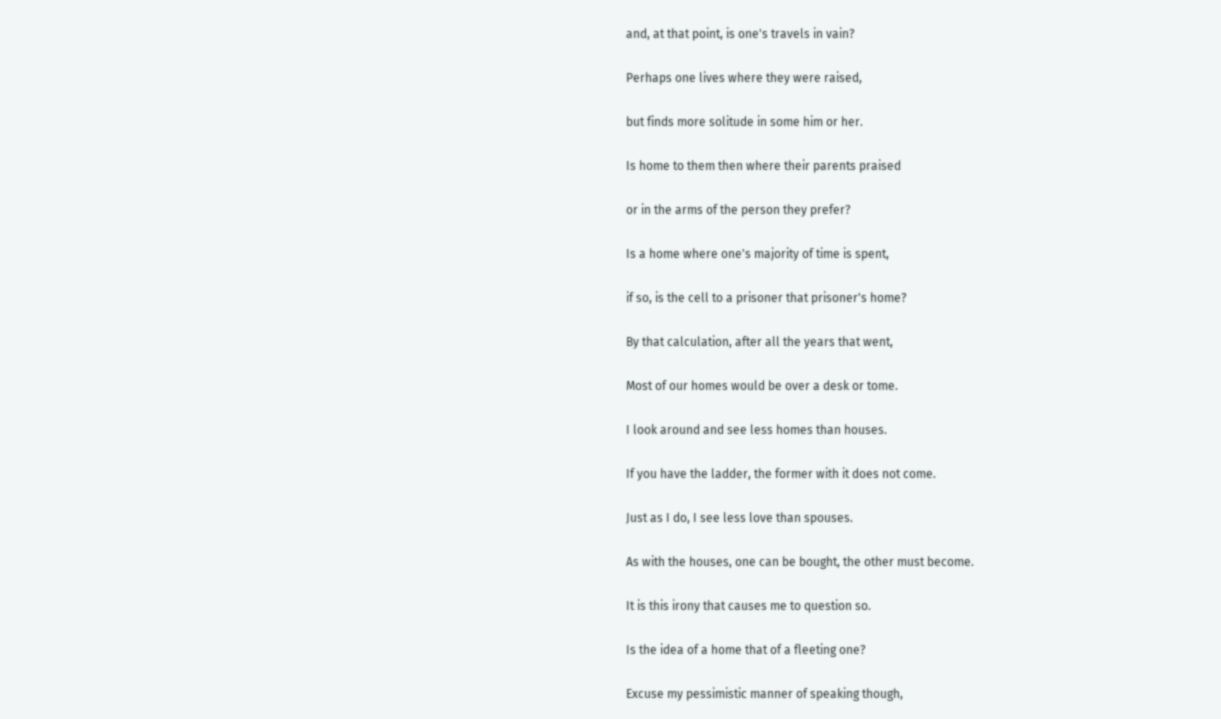and, at that point, is one's travels in vain?

Perhaps one lives where they were raised,

but finds more solitude in some him or her.

Is home to them then where their parents praised

or in the arms of the person they prefer?

Is a home where one's majority of time is spent,

if so, is the cell to a prisoner that prisoner's home?

By that calculation, after all the years that went,

Most of our homes would be over a desk or tome.

I look around and see less homes than houses.

If you have the ladder, the former with it does not come.

Just as I do, I see less love than spouses.

As with the houses, one can be bought, the other must become.

It is this irony that causes me to question so.

Is the idea of a home that of a fleeting one?

Excuse my pessimistic manner of speaking though,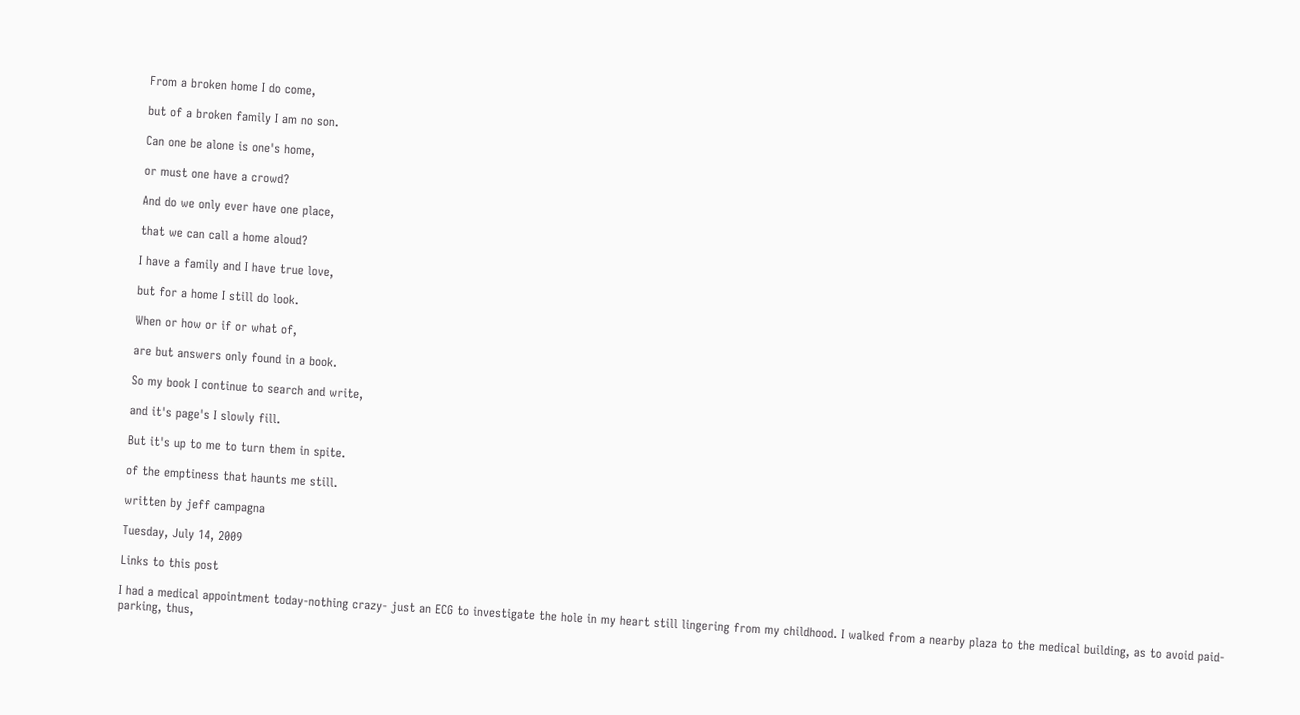From a broken home I do come,

but of a broken family I am no son.

Can one be alone is one's home,

or must one have a crowd?

And do we only ever have one place,

that we can call a home aloud?

I have a family and I have true love,

but for a home I still do look.

When or how or if or what of,

are but answers only found in a book.

So my book I continue to search and write,

and it's page's I slowly fill.

But it's up to me to turn them in spite.

of the emptiness that haunts me still.

written by jeff campagna

Tuesday, July 14, 2009

Links to this post

I had a medical appointment today-nothing crazy- just an ECG to investigate the hole in my heart still lingering from my childhood. I walked from a nearby plaza to the medical building, as to avoid paid-parking, thus,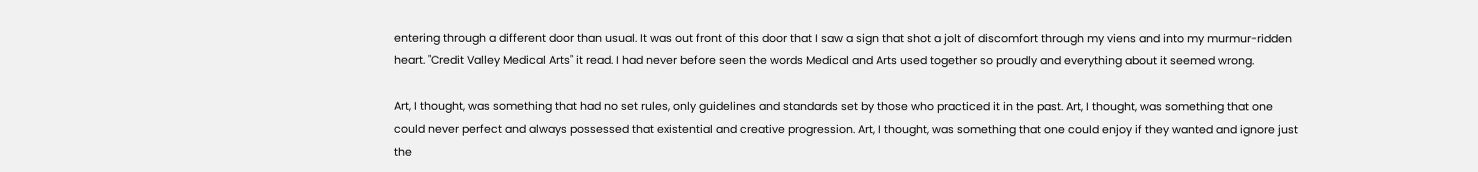entering through a different door than usual. It was out front of this door that I saw a sign that shot a jolt of discomfort through my viens and into my murmur-ridden heart. "Credit Valley Medical Arts" it read. I had never before seen the words Medical and Arts used together so proudly and everything about it seemed wrong.

Art, I thought, was something that had no set rules, only guidelines and standards set by those who practiced it in the past. Art, I thought, was something that one could never perfect and always possessed that existential and creative progression. Art, I thought, was something that one could enjoy if they wanted and ignore just the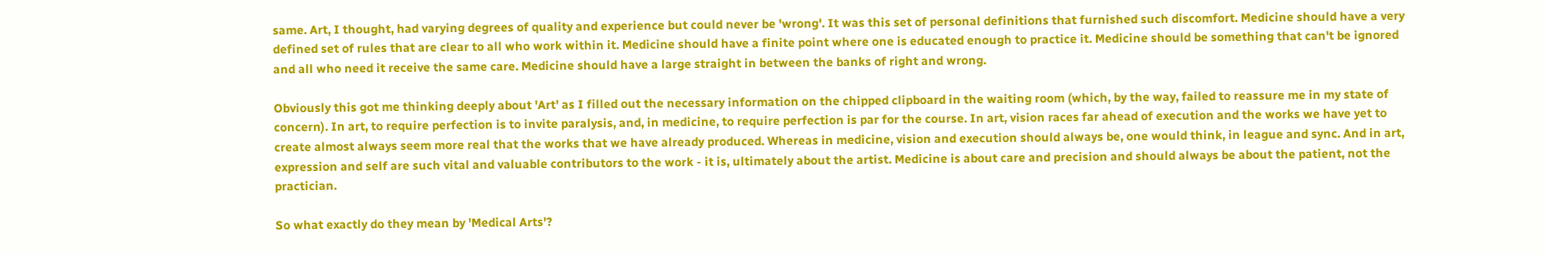same. Art, I thought, had varying degrees of quality and experience but could never be 'wrong'. It was this set of personal definitions that furnished such discomfort. Medicine should have a very defined set of rules that are clear to all who work within it. Medicine should have a finite point where one is educated enough to practice it. Medicine should be something that can't be ignored and all who need it receive the same care. Medicine should have a large straight in between the banks of right and wrong.

Obviously this got me thinking deeply about 'Art' as I filled out the necessary information on the chipped clipboard in the waiting room (which, by the way, failed to reassure me in my state of concern). In art, to require perfection is to invite paralysis, and, in medicine, to require perfection is par for the course. In art, vision races far ahead of execution and the works we have yet to create almost always seem more real that the works that we have already produced. Whereas in medicine, vision and execution should always be, one would think, in league and sync. And in art, expression and self are such vital and valuable contributors to the work - it is, ultimately about the artist. Medicine is about care and precision and should always be about the patient, not the practician.

So what exactly do they mean by 'Medical Arts'?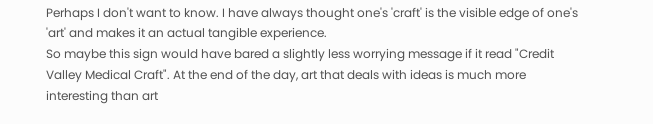Perhaps I don't want to know. I have always thought one's 'craft' is the visible edge of one's 'art' and makes it an actual tangible experience.
So maybe this sign would have bared a slightly less worrying message if it read "Credit Valley Medical Craft". At the end of the day, art that deals with ideas is much more interesting than art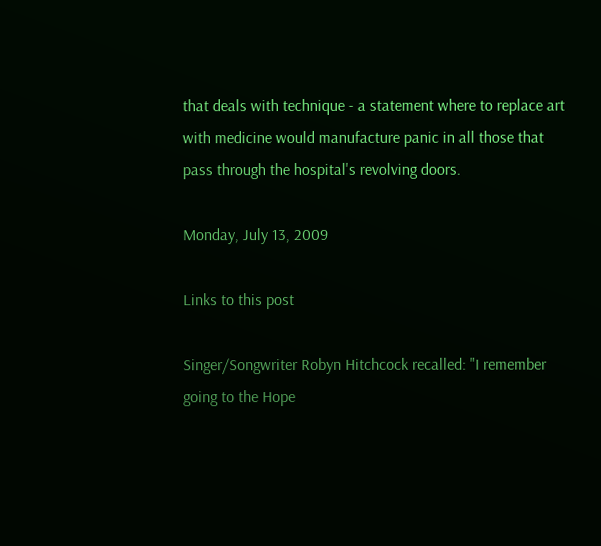that deals with technique - a statement where to replace art with medicine would manufacture panic in all those that pass through the hospital's revolving doors.

Monday, July 13, 2009

Links to this post

Singer/Songwriter Robyn Hitchcock recalled: "I remember going to the Hope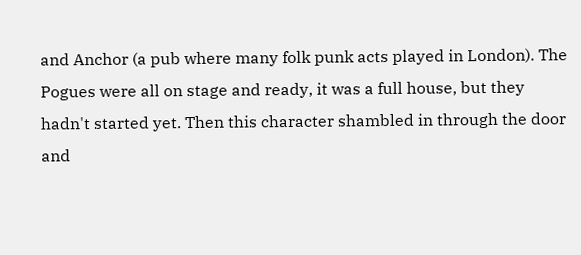and Anchor (a pub where many folk punk acts played in London). The Pogues were all on stage and ready, it was a full house, but they hadn't started yet. Then this character shambled in through the door and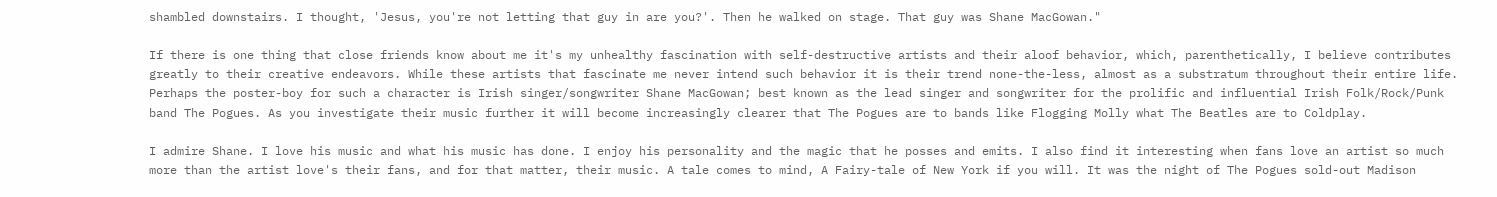shambled downstairs. I thought, 'Jesus, you're not letting that guy in are you?'. Then he walked on stage. That guy was Shane MacGowan."

If there is one thing that close friends know about me it's my unhealthy fascination with self-destructive artists and their aloof behavior, which, parenthetically, I believe contributes greatly to their creative endeavors. While these artists that fascinate me never intend such behavior it is their trend none-the-less, almost as a substratum throughout their entire life. Perhaps the poster-boy for such a character is Irish singer/songwriter Shane MacGowan; best known as the lead singer and songwriter for the prolific and influential Irish Folk/Rock/Punk band The Pogues. As you investigate their music further it will become increasingly clearer that The Pogues are to bands like Flogging Molly what The Beatles are to Coldplay.

I admire Shane. I love his music and what his music has done. I enjoy his personality and the magic that he posses and emits. I also find it interesting when fans love an artist so much more than the artist love's their fans, and for that matter, their music. A tale comes to mind, A Fairy-tale of New York if you will. It was the night of The Pogues sold-out Madison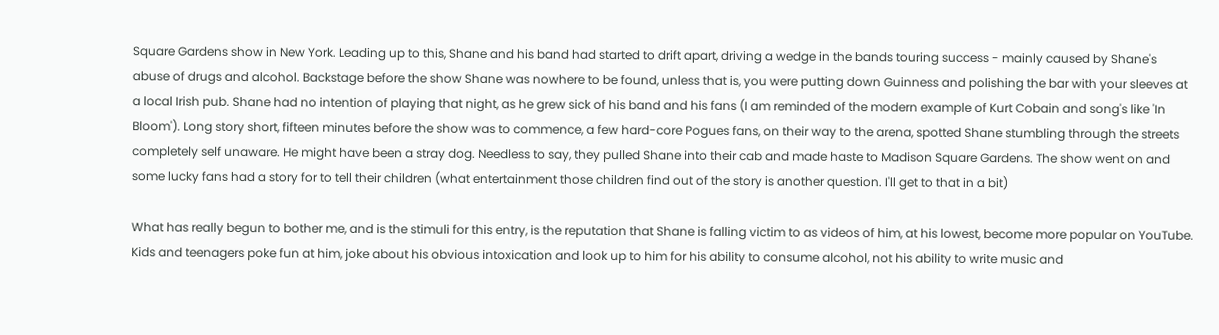Square Gardens show in New York. Leading up to this, Shane and his band had started to drift apart, driving a wedge in the bands touring success - mainly caused by Shane's abuse of drugs and alcohol. Backstage before the show Shane was nowhere to be found, unless that is, you were putting down Guinness and polishing the bar with your sleeves at a local Irish pub. Shane had no intention of playing that night, as he grew sick of his band and his fans (I am reminded of the modern example of Kurt Cobain and song's like 'In Bloom'). Long story short, fifteen minutes before the show was to commence, a few hard-core Pogues fans, on their way to the arena, spotted Shane stumbling through the streets completely self unaware. He might have been a stray dog. Needless to say, they pulled Shane into their cab and made haste to Madison Square Gardens. The show went on and some lucky fans had a story for to tell their children (what entertainment those children find out of the story is another question. I'll get to that in a bit)

What has really begun to bother me, and is the stimuli for this entry, is the reputation that Shane is falling victim to as videos of him, at his lowest, become more popular on YouTube. Kids and teenagers poke fun at him, joke about his obvious intoxication and look up to him for his ability to consume alcohol, not his ability to write music and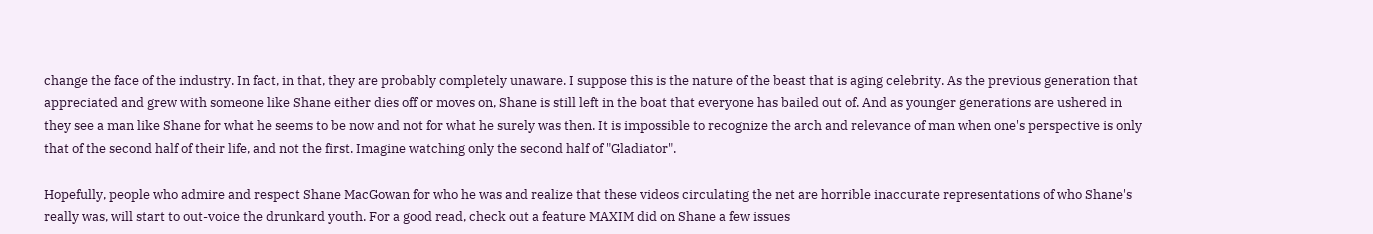change the face of the industry. In fact, in that, they are probably completely unaware. I suppose this is the nature of the beast that is aging celebrity. As the previous generation that appreciated and grew with someone like Shane either dies off or moves on, Shane is still left in the boat that everyone has bailed out of. And as younger generations are ushered in they see a man like Shane for what he seems to be now and not for what he surely was then. It is impossible to recognize the arch and relevance of man when one's perspective is only that of the second half of their life, and not the first. Imagine watching only the second half of "Gladiator".

Hopefully, people who admire and respect Shane MacGowan for who he was and realize that these videos circulating the net are horrible inaccurate representations of who Shane's really was, will start to out-voice the drunkard youth. For a good read, check out a feature MAXIM did on Shane a few issues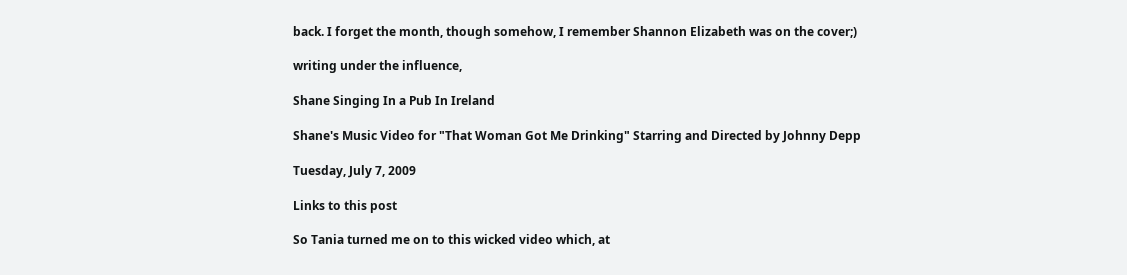back. I forget the month, though somehow, I remember Shannon Elizabeth was on the cover;)

writing under the influence,

Shane Singing In a Pub In Ireland

Shane's Music Video for "That Woman Got Me Drinking" Starring and Directed by Johnny Depp

Tuesday, July 7, 2009

Links to this post

So Tania turned me on to this wicked video which, at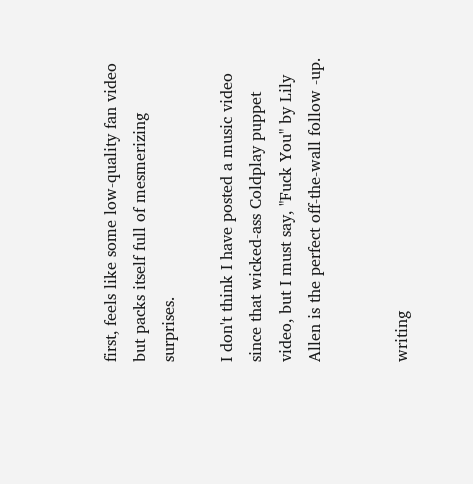first, feels like some low-quality fan video but packs itself full of mesmerizing surprises.

I don't think I have posted a music video since that wicked-ass Coldplay puppet video, but I must say, "Fuck You" by Lily Allen is the perfect off-the-wall follow -up.


writing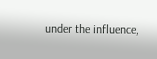under the influence,